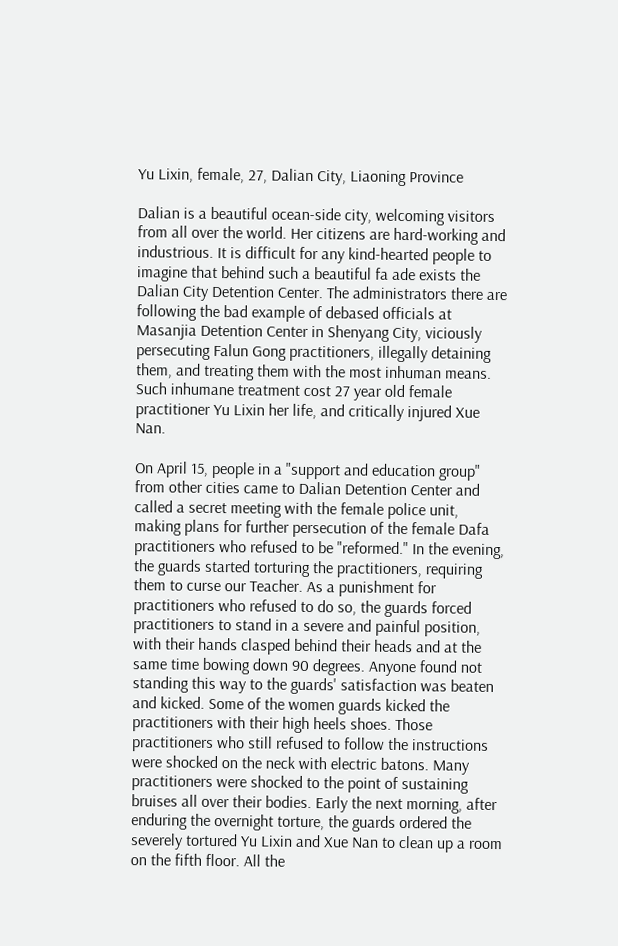Yu Lixin, female, 27, Dalian City, Liaoning Province

Dalian is a beautiful ocean-side city, welcoming visitors from all over the world. Her citizens are hard-working and industrious. It is difficult for any kind-hearted people to imagine that behind such a beautiful fa ade exists the Dalian City Detention Center. The administrators there are following the bad example of debased officials at Masanjia Detention Center in Shenyang City, viciously persecuting Falun Gong practitioners, illegally detaining them, and treating them with the most inhuman means. Such inhumane treatment cost 27 year old female practitioner Yu Lixin her life, and critically injured Xue Nan.

On April 15, people in a "support and education group" from other cities came to Dalian Detention Center and called a secret meeting with the female police unit, making plans for further persecution of the female Dafa practitioners who refused to be "reformed." In the evening, the guards started torturing the practitioners, requiring them to curse our Teacher. As a punishment for practitioners who refused to do so, the guards forced practitioners to stand in a severe and painful position, with their hands clasped behind their heads and at the same time bowing down 90 degrees. Anyone found not standing this way to the guards' satisfaction was beaten and kicked. Some of the women guards kicked the practitioners with their high heels shoes. Those practitioners who still refused to follow the instructions were shocked on the neck with electric batons. Many practitioners were shocked to the point of sustaining bruises all over their bodies. Early the next morning, after enduring the overnight torture, the guards ordered the severely tortured Yu Lixin and Xue Nan to clean up a room on the fifth floor. All the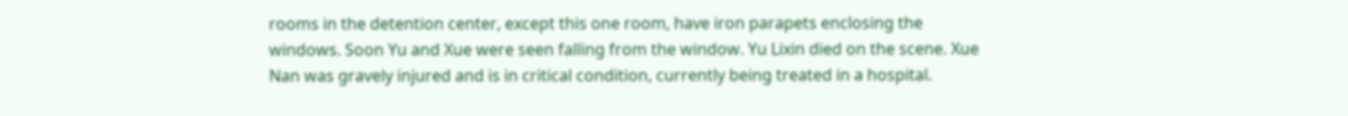rooms in the detention center, except this one room, have iron parapets enclosing the windows. Soon Yu and Xue were seen falling from the window. Yu Lixin died on the scene. Xue Nan was gravely injured and is in critical condition, currently being treated in a hospital.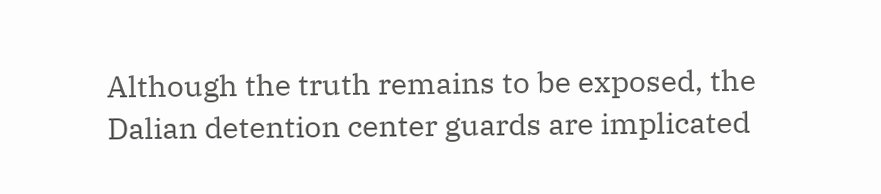Although the truth remains to be exposed, the Dalian detention center guards are implicated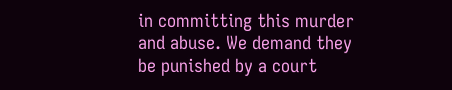in committing this murder and abuse. We demand they be punished by a court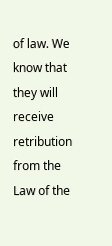of law. We know that they will receive retribution from the Law of the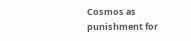Cosmos as punishment for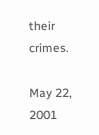their crimes.

May 22, 2001